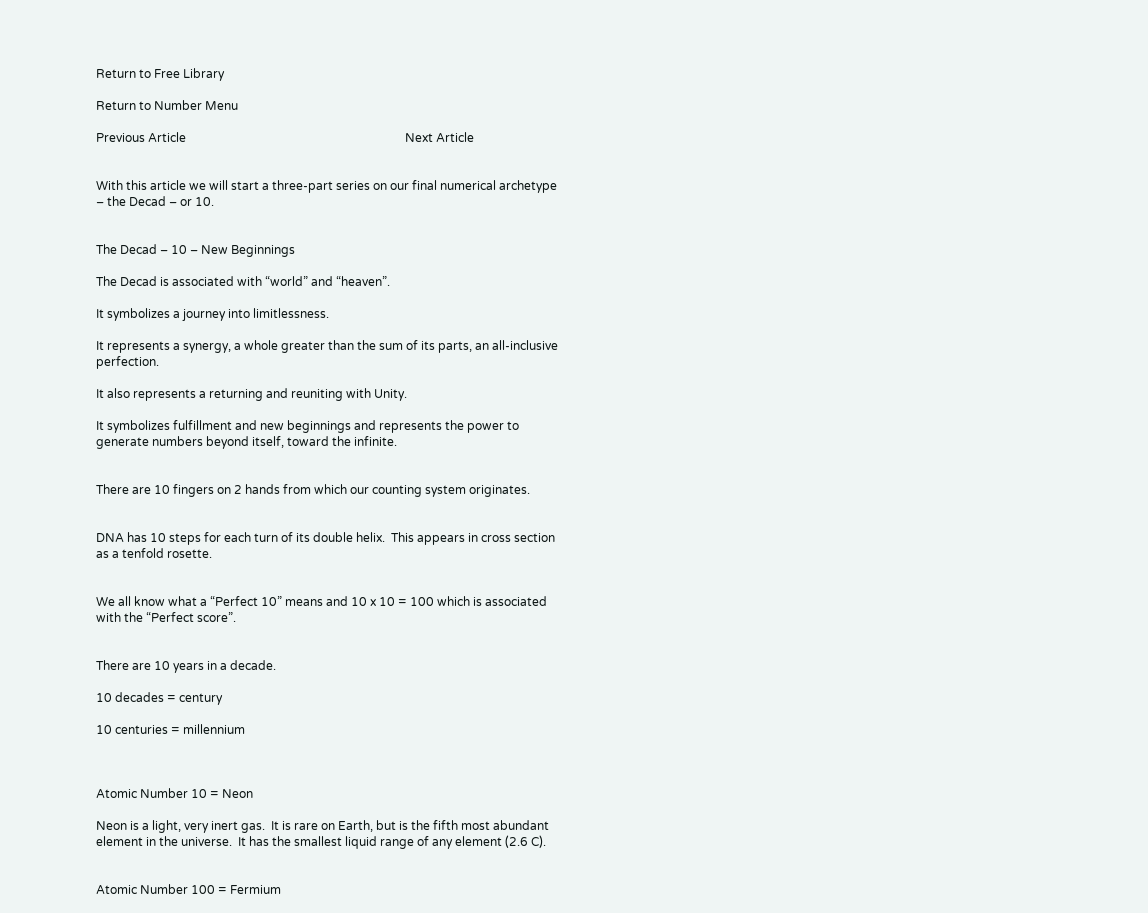Return to Free Library

Return to Number Menu

Previous Article                                                                         Next Article


With this article we will start a three-part series on our final numerical archetype – the Decad – or 10.


The Decad – 10 – New Beginnings

The Decad is associated with “world” and “heaven”.

It symbolizes a journey into limitlessness.

It represents a synergy, a whole greater than the sum of its parts, an all-inclusive perfection.

It also represents a returning and reuniting with Unity.

It symbolizes fulfillment and new beginnings and represents the power to generate numbers beyond itself, toward the infinite.


There are 10 fingers on 2 hands from which our counting system originates.


DNA has 10 steps for each turn of its double helix.  This appears in cross section as a tenfold rosette.


We all know what a “Perfect 10” means and 10 x 10 = 100 which is associated with the “Perfect score”.


There are 10 years in a decade.

10 decades = century

10 centuries = millennium



Atomic Number 10 = Neon

Neon is a light, very inert gas.  It is rare on Earth, but is the fifth most abundant element in the universe.  It has the smallest liquid range of any element (2.6 C).


Atomic Number 100 = Fermium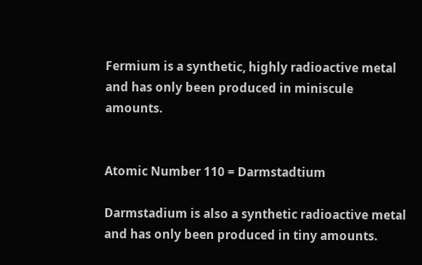Fermium is a synthetic, highly radioactive metal and has only been produced in miniscule amounts.


Atomic Number 110 = Darmstadtium

Darmstadium is also a synthetic radioactive metal and has only been produced in tiny amounts.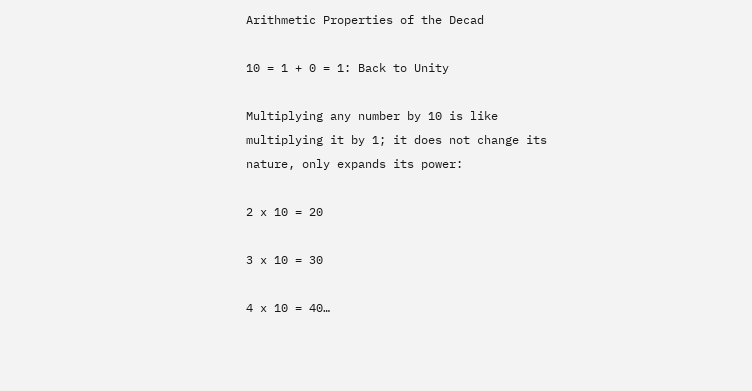Arithmetic Properties of the Decad

10 = 1 + 0 = 1: Back to Unity

Multiplying any number by 10 is like multiplying it by 1; it does not change its nature, only expands its power:

2 x 10 = 20

3 x 10 = 30

4 x 10 = 40…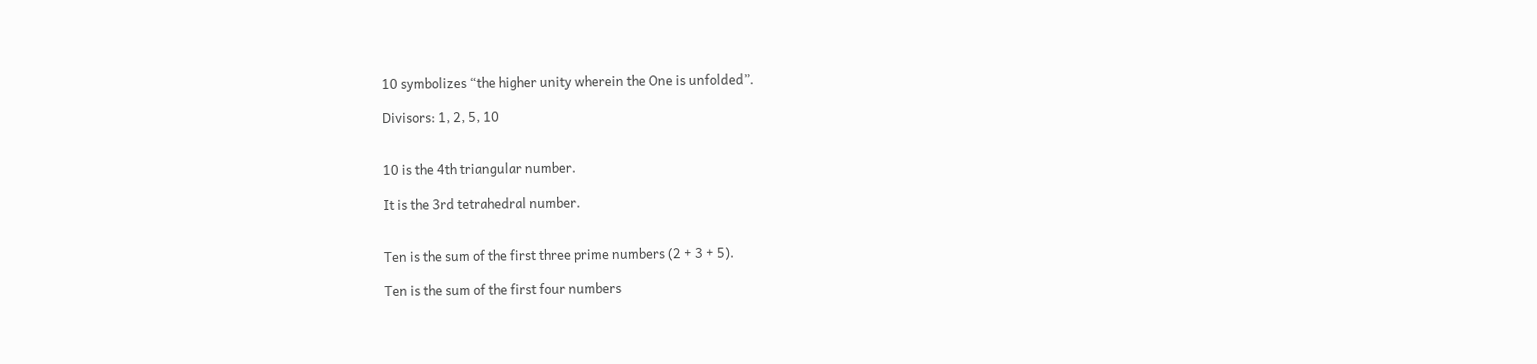10 symbolizes “the higher unity wherein the One is unfolded”.

Divisors: 1, 2, 5, 10


10 is the 4th triangular number.

It is the 3rd tetrahedral number.


Ten is the sum of the first three prime numbers (2 + 3 + 5).

Ten is the sum of the first four numbers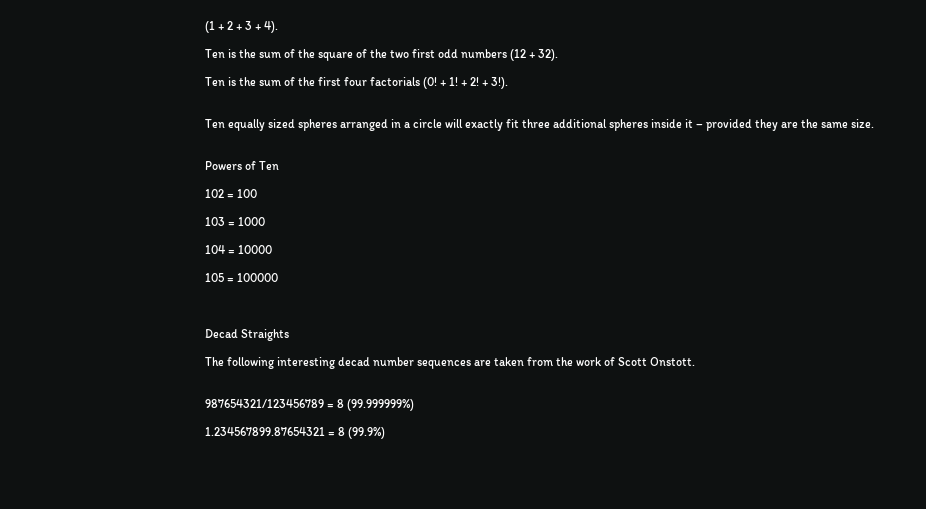(1 + 2 + 3 + 4).

Ten is the sum of the square of the two first odd numbers (12 + 32).

Ten is the sum of the first four factorials (0! + 1! + 2! + 3!).


Ten equally sized spheres arranged in a circle will exactly fit three additional spheres inside it – provided they are the same size.


Powers of Ten

102 = 100

103 = 1000

104 = 10000

105 = 100000



Decad Straights

The following interesting decad number sequences are taken from the work of Scott Onstott.


987654321/123456789 = 8 (99.999999%)

1.234567899.87654321 = 8 (99.9%)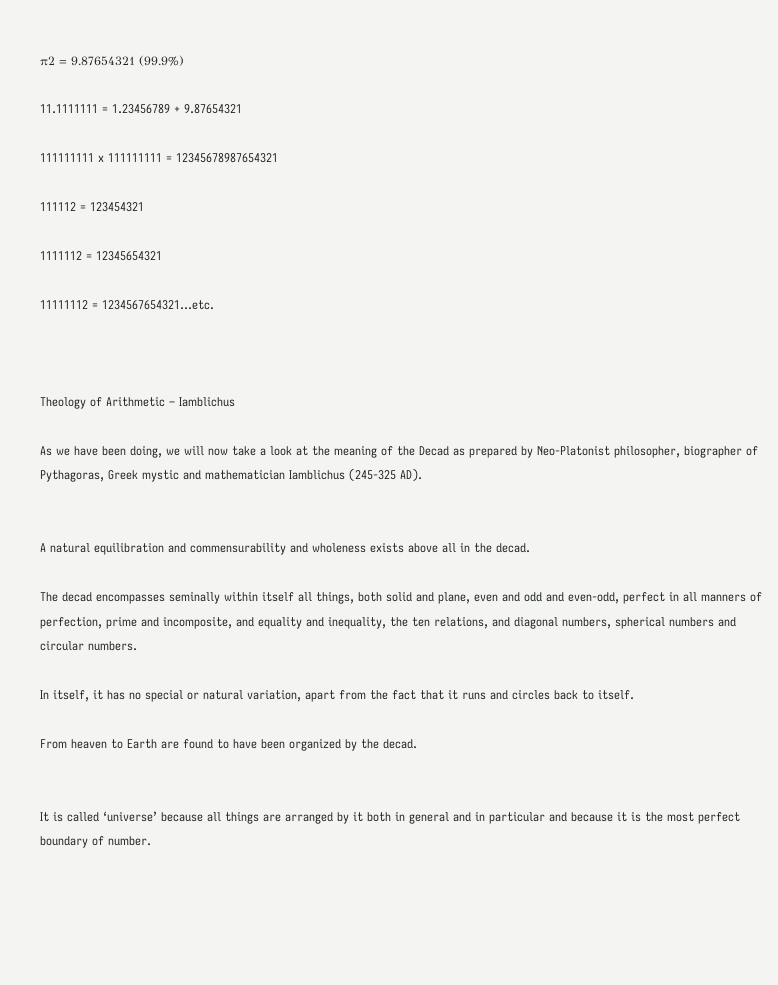π2 = 9.87654321 (99.9%)

11.1111111 = 1.23456789 + 9.87654321

111111111 x 111111111 = 12345678987654321

111112 = 123454321

1111112 = 12345654321

11111112 = 1234567654321…etc.



Theology of Arithmetic – Iamblichus

As we have been doing, we will now take a look at the meaning of the Decad as prepared by Neo-Platonist philosopher, biographer of Pythagoras, Greek mystic and mathematician Iamblichus (245-325 AD).


A natural equilibration and commensurability and wholeness exists above all in the decad.

The decad encompasses seminally within itself all things, both solid and plane, even and odd and even-odd, perfect in all manners of perfection, prime and incomposite, and equality and inequality, the ten relations, and diagonal numbers, spherical numbers and circular numbers.

In itself, it has no special or natural variation, apart from the fact that it runs and circles back to itself.

From heaven to Earth are found to have been organized by the decad.


It is called ‘universe’ because all things are arranged by it both in general and in particular and because it is the most perfect boundary of number.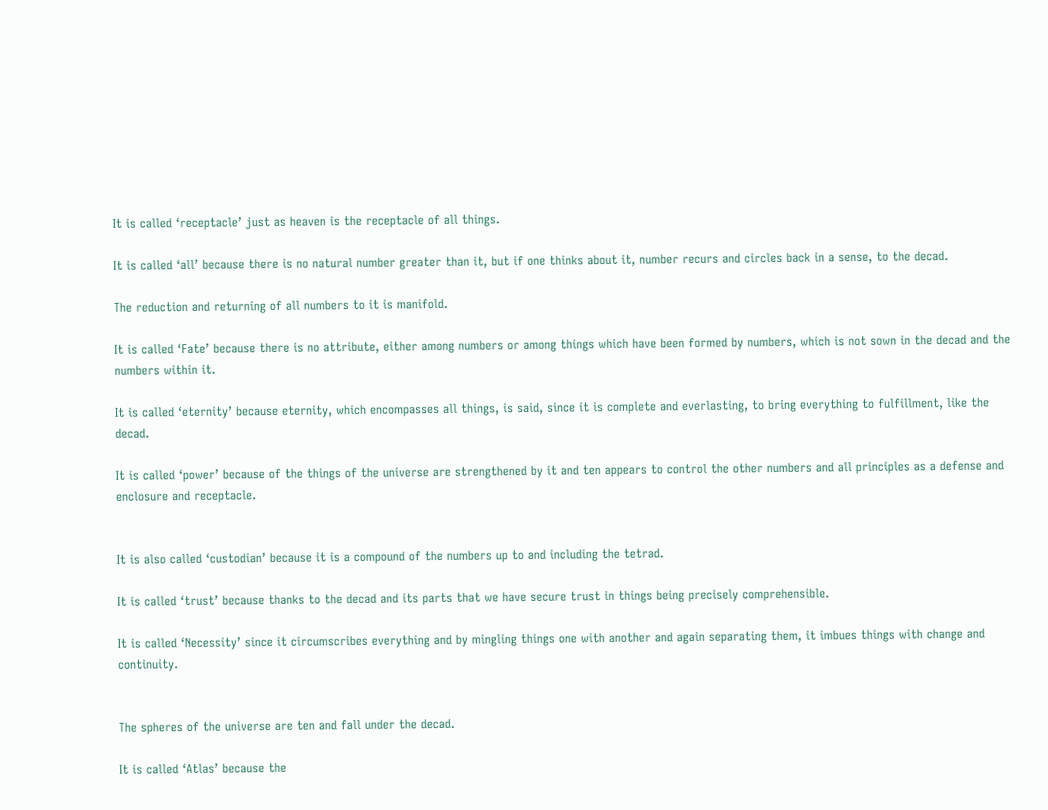It is called ‘receptacle’ just as heaven is the receptacle of all things.

It is called ‘all’ because there is no natural number greater than it, but if one thinks about it, number recurs and circles back in a sense, to the decad.

The reduction and returning of all numbers to it is manifold.

It is called ‘Fate’ because there is no attribute, either among numbers or among things which have been formed by numbers, which is not sown in the decad and the numbers within it.

It is called ‘eternity’ because eternity, which encompasses all things, is said, since it is complete and everlasting, to bring everything to fulfillment, like the decad.

It is called ‘power’ because of the things of the universe are strengthened by it and ten appears to control the other numbers and all principles as a defense and enclosure and receptacle.


It is also called ‘custodian’ because it is a compound of the numbers up to and including the tetrad.

It is called ‘trust’ because thanks to the decad and its parts that we have secure trust in things being precisely comprehensible.

It is called ‘Necessity’ since it circumscribes everything and by mingling things one with another and again separating them, it imbues things with change and continuity.


The spheres of the universe are ten and fall under the decad.

It is called ‘Atlas’ because the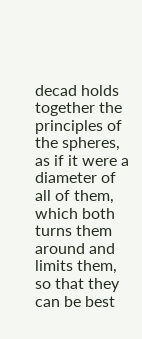decad holds together the principles of the spheres, as if it were a diameter of all of them, which both turns them around and limits them, so that they can be best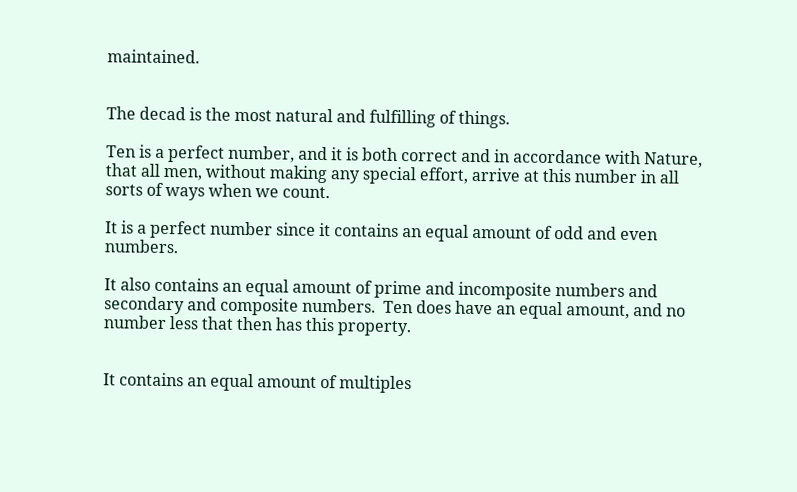maintained.


The decad is the most natural and fulfilling of things.

Ten is a perfect number, and it is both correct and in accordance with Nature, that all men, without making any special effort, arrive at this number in all sorts of ways when we count.

It is a perfect number since it contains an equal amount of odd and even numbers.

It also contains an equal amount of prime and incomposite numbers and secondary and composite numbers.  Ten does have an equal amount, and no number less that then has this property.


It contains an equal amount of multiples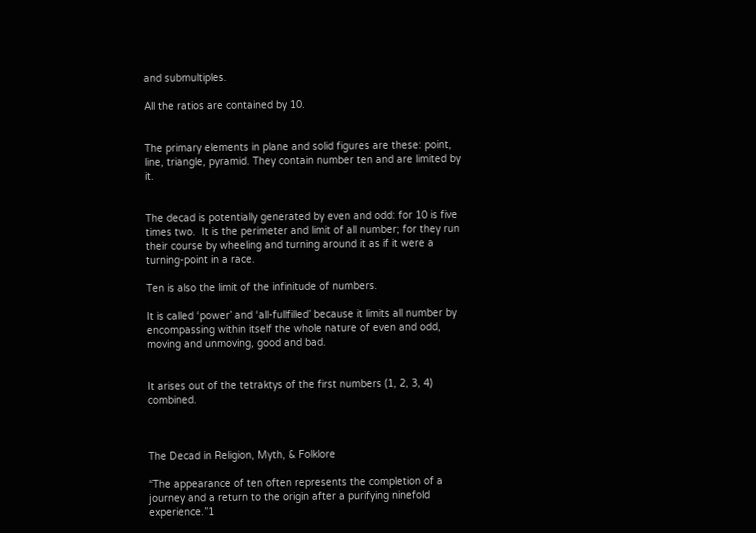and submultiples.

All the ratios are contained by 10.


The primary elements in plane and solid figures are these: point, line, triangle, pyramid. They contain number ten and are limited by it.


The decad is potentially generated by even and odd: for 10 is five times two.  It is the perimeter and limit of all number; for they run their course by wheeling and turning around it as if it were a turning-point in a race.

Ten is also the limit of the infinitude of numbers.

It is called ‘power’ and ‘all-fullfilled’ because it limits all number by encompassing within itself the whole nature of even and odd, moving and unmoving, good and bad.


It arises out of the tetraktys of the first numbers (1, 2, 3, 4) combined.



The Decad in Religion, Myth, & Folklore

“The appearance of ten often represents the completion of a journey and a return to the origin after a purifying ninefold experience.”1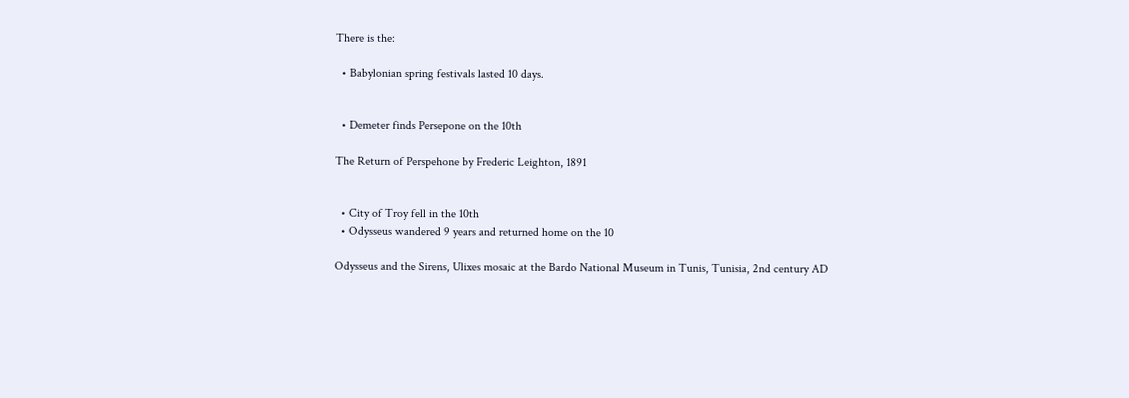There is the:

  • Babylonian spring festivals lasted 10 days.


  • Demeter finds Persepone on the 10th

The Return of Perspehone by Frederic Leighton, 1891


  • City of Troy fell in the 10th
  • Odysseus wandered 9 years and returned home on the 10

Odysseus and the Sirens, Ulixes mosaic at the Bardo National Museum in Tunis, Tunisia, 2nd century AD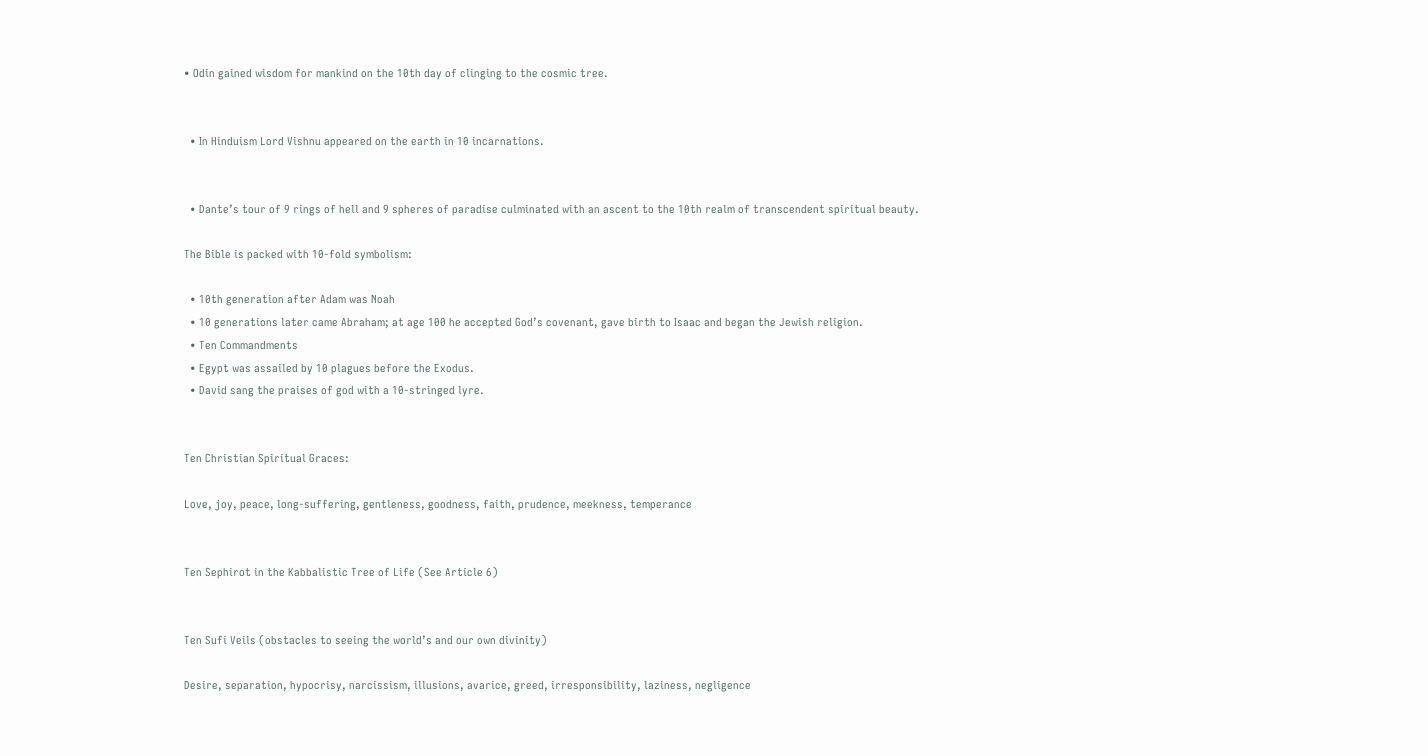• Odin gained wisdom for mankind on the 10th day of clinging to the cosmic tree.


  • In Hinduism Lord Vishnu appeared on the earth in 10 incarnations.


  • Dante’s tour of 9 rings of hell and 9 spheres of paradise culminated with an ascent to the 10th realm of transcendent spiritual beauty.

The Bible is packed with 10-fold symbolism:

  • 10th generation after Adam was Noah
  • 10 generations later came Abraham; at age 100 he accepted God’s covenant, gave birth to Isaac and began the Jewish religion.
  • Ten Commandments
  • Egypt was assailed by 10 plagues before the Exodus.
  • David sang the praises of god with a 10-stringed lyre.


Ten Christian Spiritual Graces:

Love, joy, peace, long-suffering, gentleness, goodness, faith, prudence, meekness, temperance


Ten Sephirot in the Kabbalistic Tree of Life (See Article 6)


Ten Sufi Veils (obstacles to seeing the world’s and our own divinity)

Desire, separation, hypocrisy, narcissism, illusions, avarice, greed, irresponsibility, laziness, negligence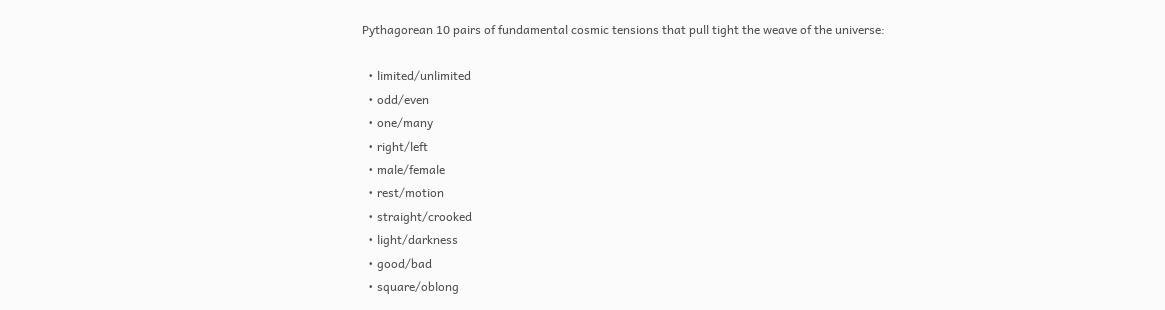Pythagorean 10 pairs of fundamental cosmic tensions that pull tight the weave of the universe:

  • limited/unlimited
  • odd/even
  • one/many
  • right/left
  • male/female
  • rest/motion
  • straight/crooked
  • light/darkness
  • good/bad
  • square/oblong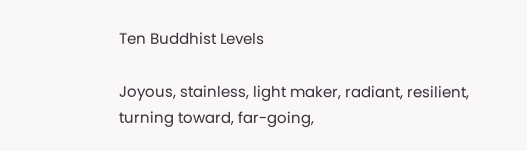Ten Buddhist Levels

Joyous, stainless, light maker, radiant, resilient, turning toward, far-going,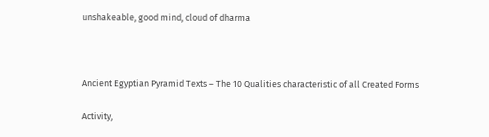unshakeable, good mind, cloud of dharma



Ancient Egyptian Pyramid Texts – The 10 Qualities characteristic of all Created Forms

Activity,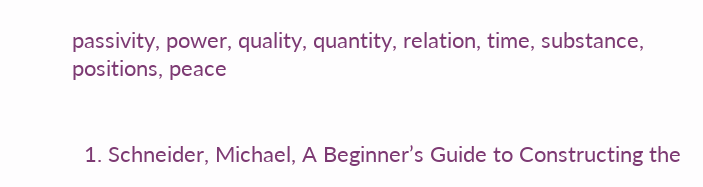passivity, power, quality, quantity, relation, time, substance, positions, peace


  1. Schneider, Michael, A Beginner’s Guide to Constructing the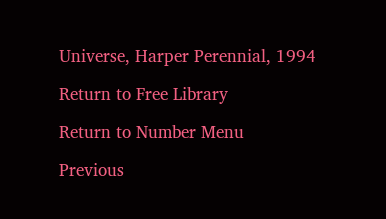Universe, Harper Perennial, 1994

Return to Free Library

Return to Number Menu

Previous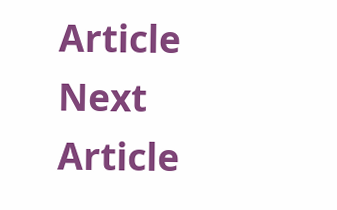Article                                                                         Next Article